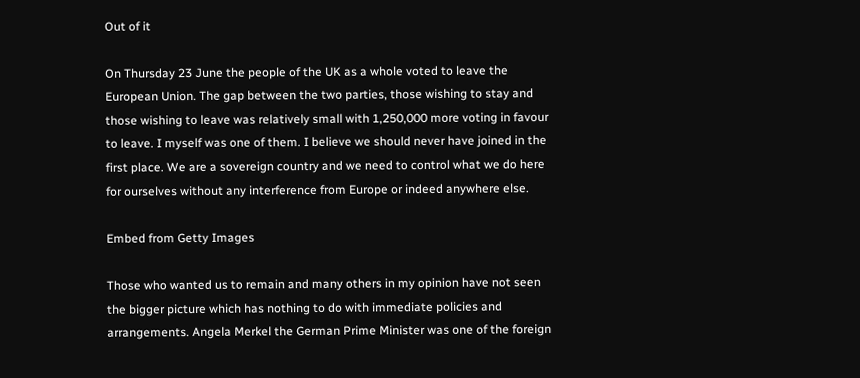Out of it

On Thursday 23 June the people of the UK as a whole voted to leave the European Union. The gap between the two parties, those wishing to stay and those wishing to leave was relatively small with 1,250,000 more voting in favour to leave. I myself was one of them. I believe we should never have joined in the first place. We are a sovereign country and we need to control what we do here for ourselves without any interference from Europe or indeed anywhere else.

Embed from Getty Images

Those who wanted us to remain and many others in my opinion have not seen the bigger picture which has nothing to do with immediate policies and arrangements. Angela Merkel the German Prime Minister was one of the foreign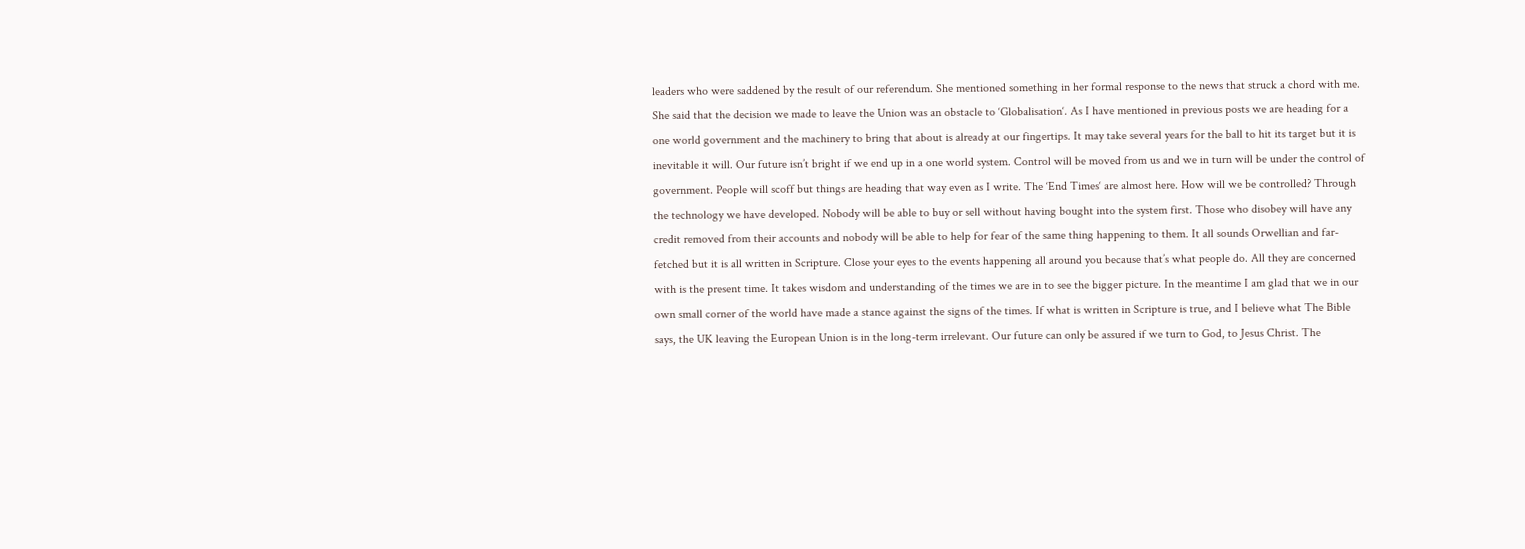leaders who were saddened by the result of our referendum. She mentioned something in her formal response to the news that struck a chord with me. She said that the decision we made to leave the Union was an obstacle to ‘Globalisation‘. As I have mentioned in previous posts we are heading for a one world government and the machinery to bring that about is already at our fingertips. It may take several years for the ball to hit its target but it is inevitable it will. Our future isn’t bright if we end up in a one world system. Control will be moved from us and we in turn will be under the control of government. People will scoff but things are heading that way even as I write. The ‘End Times‘ are almost here. How will we be controlled? Through the technology we have developed. Nobody will be able to buy or sell without having bought into the system first. Those who disobey will have any credit removed from their accounts and nobody will be able to help for fear of the same thing happening to them. It all sounds Orwellian and far-fetched but it is all written in Scripture. Close your eyes to the events happening all around you because that’s what people do. All they are concerned with is the present time. It takes wisdom and understanding of the times we are in to see the bigger picture. In the meantime I am glad that we in our own small corner of the world have made a stance against the signs of the times. If what is written in Scripture is true, and I believe what The Bible says, the UK leaving the European Union is in the long-term irrelevant. Our future can only be assured if we turn to God, to Jesus Christ. The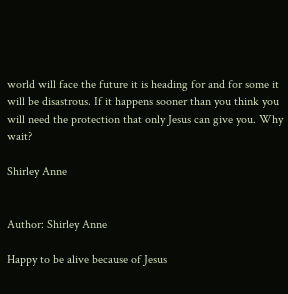world will face the future it is heading for and for some it will be disastrous. If it happens sooner than you think you will need the protection that only Jesus can give you. Why wait?

Shirley Anne


Author: Shirley Anne

Happy to be alive because of Jesus